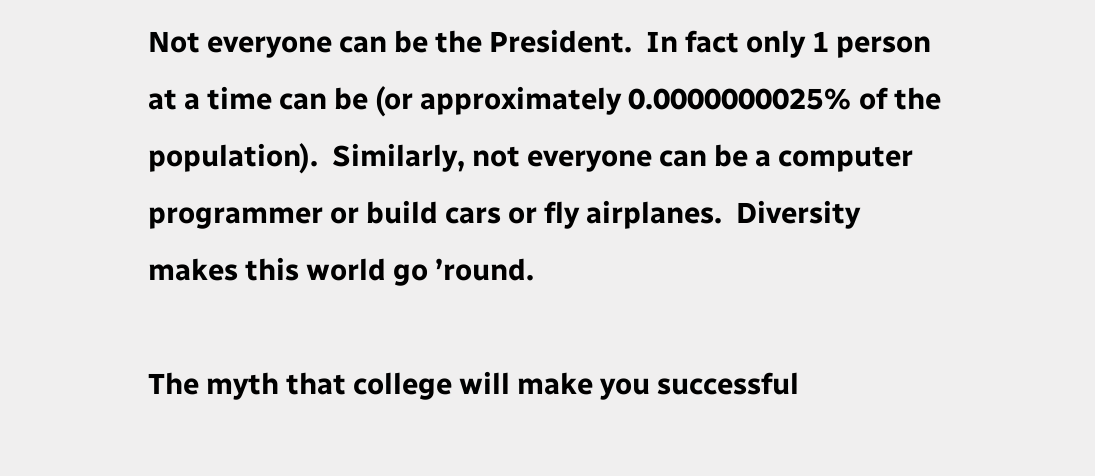Not everyone can be the President.  In fact only 1 person at a time can be (or approximately 0.0000000025% of the population).  Similarly, not everyone can be a computer programmer or build cars or fly airplanes.  Diversity makes this world go ’round.

The myth that college will make you successful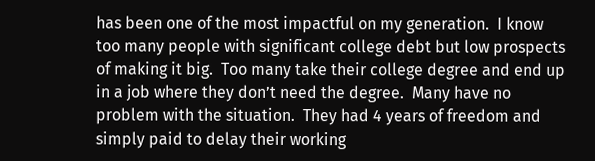has been one of the most impactful on my generation.  I know too many people with significant college debt but low prospects of making it big.  Too many take their college degree and end up in a job where they don’t need the degree.  Many have no problem with the situation.  They had 4 years of freedom and simply paid to delay their working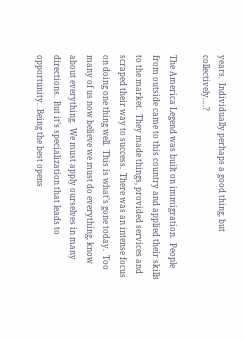years.  Individually perhaps a good thing, but collectively….?

The America Legend was built on immigration.  People from outside came to this country and applied their skills to the market.  They made things, provided services and scraped their way to success.  There was an intense focus on doing one thing well.  This is what’s gone today.  Too many of us now believe we must do everything, know about everything.  We must apply ourselves in many directions.  But it’s specialization that leads to opportunity.  Being the best opens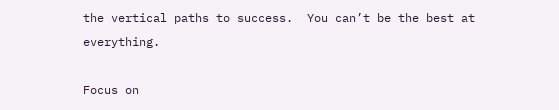the vertical paths to success.  You can’t be the best at everything.

Focus on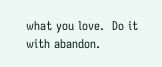what you love.  Do it with abandon.